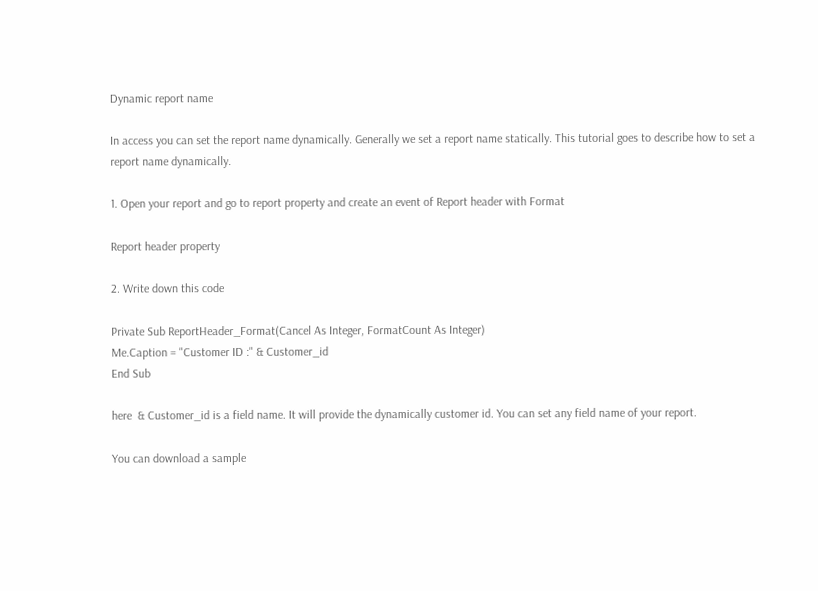Dynamic report name

In access you can set the report name dynamically. Generally we set a report name statically. This tutorial goes to describe how to set a report name dynamically.

1. Open your report and go to report property and create an event of Report header with Format

Report header property

2. Write down this code

Private Sub ReportHeader_Format(Cancel As Integer, FormatCount As Integer)
Me.Caption = "Customer ID :" & Customer_id
End Sub

here  & Customer_id is a field name. It will provide the dynamically customer id. You can set any field name of your report.

You can download a sample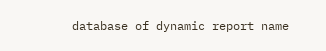database of dynamic report name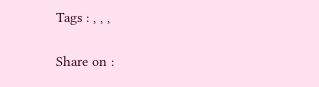Tags : , , ,

Share on :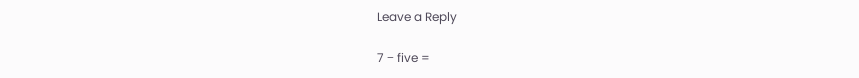Leave a Reply

7 − five =